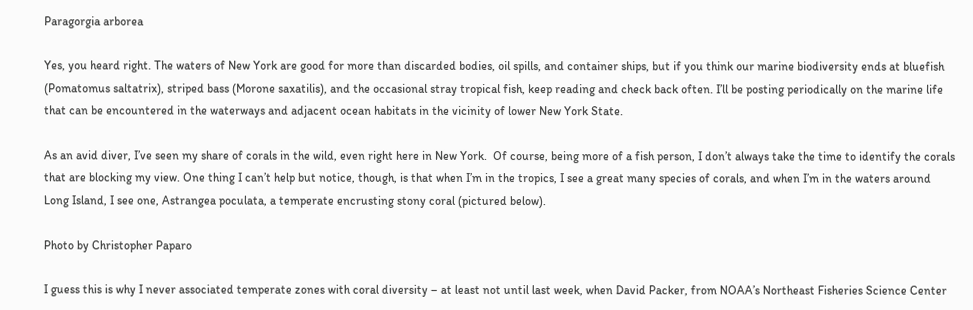Paragorgia arborea

Yes, you heard right. The waters of New York are good for more than discarded bodies, oil spills, and container ships, but if you think our marine biodiversity ends at bluefish (Pomatomus saltatrix), striped bass (Morone saxatilis), and the occasional stray tropical fish, keep reading and check back often. I’ll be posting periodically on the marine life that can be encountered in the waterways and adjacent ocean habitats in the vicinity of lower New York State.

As an avid diver, I’ve seen my share of corals in the wild, even right here in New York.  Of course, being more of a fish person, I don’t always take the time to identify the corals that are blocking my view. One thing I can’t help but notice, though, is that when I’m in the tropics, I see a great many species of corals, and when I’m in the waters around Long Island, I see one, Astrangea poculata, a temperate encrusting stony coral (pictured below).

Photo by Christopher Paparo

I guess this is why I never associated temperate zones with coral diversity – at least not until last week, when David Packer, from NOAA’s Northeast Fisheries Science Center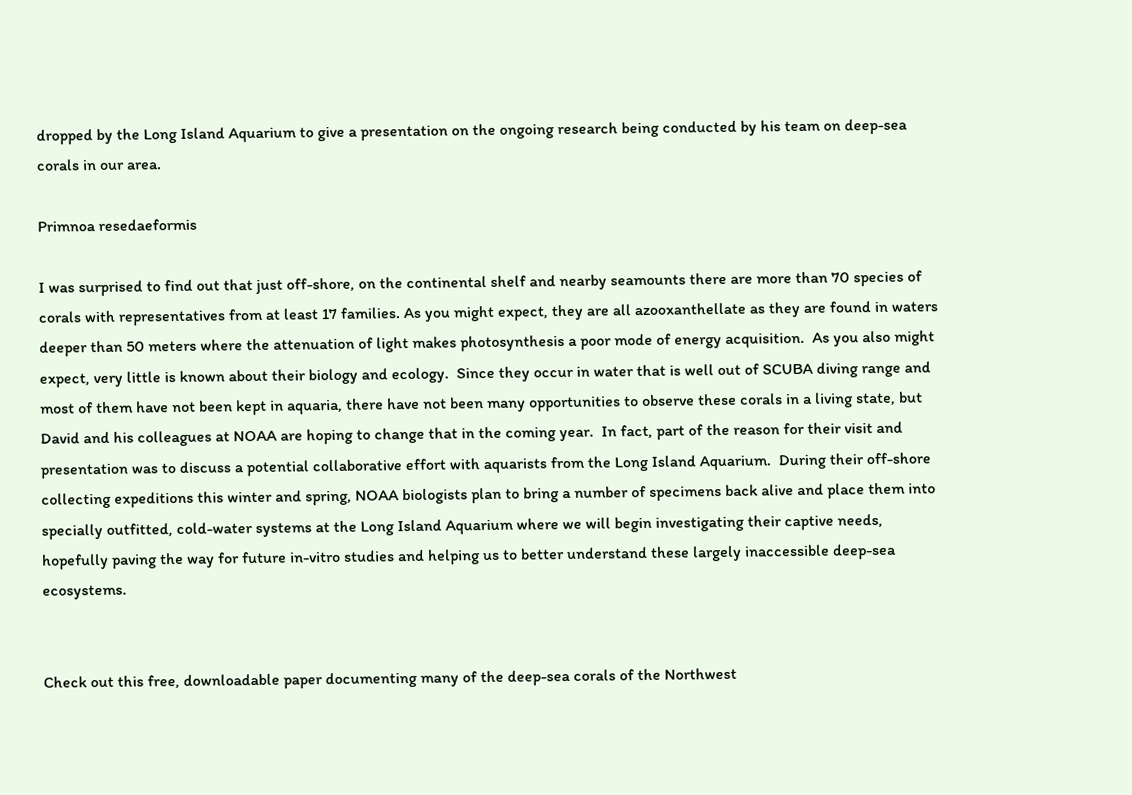dropped by the Long Island Aquarium to give a presentation on the ongoing research being conducted by his team on deep-sea corals in our area.

Primnoa resedaeformis

I was surprised to find out that just off-shore, on the continental shelf and nearby seamounts there are more than 70 species of corals with representatives from at least 17 families. As you might expect, they are all azooxanthellate as they are found in waters deeper than 50 meters where the attenuation of light makes photosynthesis a poor mode of energy acquisition.  As you also might expect, very little is known about their biology and ecology.  Since they occur in water that is well out of SCUBA diving range and most of them have not been kept in aquaria, there have not been many opportunities to observe these corals in a living state, but David and his colleagues at NOAA are hoping to change that in the coming year.  In fact, part of the reason for their visit and presentation was to discuss a potential collaborative effort with aquarists from the Long Island Aquarium.  During their off-shore collecting expeditions this winter and spring, NOAA biologists plan to bring a number of specimens back alive and place them into specially outfitted, cold-water systems at the Long Island Aquarium where we will begin investigating their captive needs, hopefully paving the way for future in-vitro studies and helping us to better understand these largely inaccessible deep-sea ecosystems.


Check out this free, downloadable paper documenting many of the deep-sea corals of the Northwest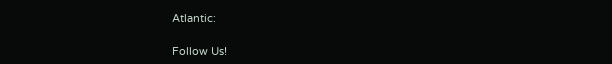Atlantic:

Follow Us!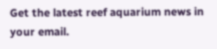Get the latest reef aquarium news in your email.